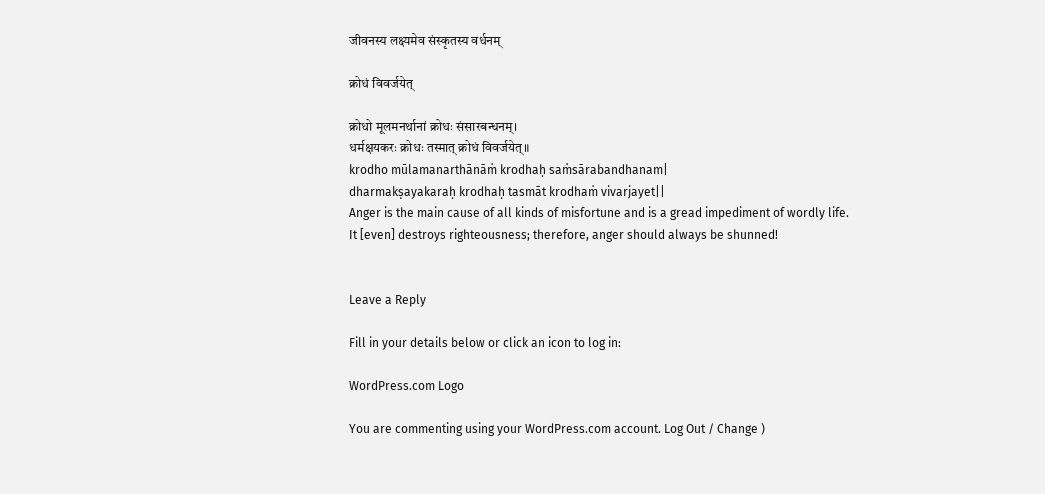जीवनस्य लक्ष्यमेव संस्कृतस्य वर्धनम्

क्रोधं विवर्जयेत्

क्रोधो मूलमनर्थानां क्रोधः संसारबन्धनम्।
धर्मक्षयकरः क्रोधः तस्मात् क्रोधं विवर्जयेत्॥
krodho mūlamanarthānāṁ krodhaḥ saṁsārabandhanam|
dharmakṣayakaraḥ krodhaḥ tasmāt krodhaṁ vivarjayet||
Anger is the main cause of all kinds of misfortune and is a gread impediment of wordly life.
It [even] destroys righteousness; therefore, anger should always be shunned!


Leave a Reply

Fill in your details below or click an icon to log in:

WordPress.com Logo

You are commenting using your WordPress.com account. Log Out / Change )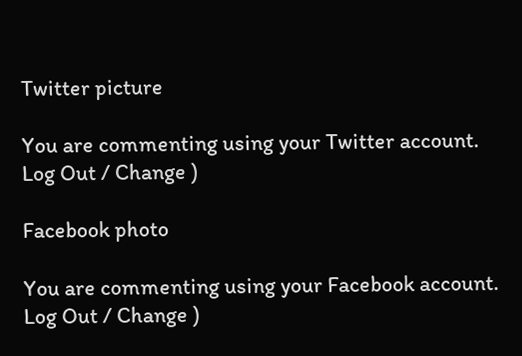Twitter picture

You are commenting using your Twitter account. Log Out / Change )

Facebook photo

You are commenting using your Facebook account. Log Out / Change )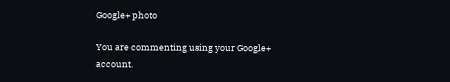Google+ photo

You are commenting using your Google+ account.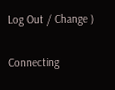Log Out / Change )

Connecting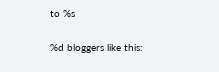to %s

%d bloggers like this: